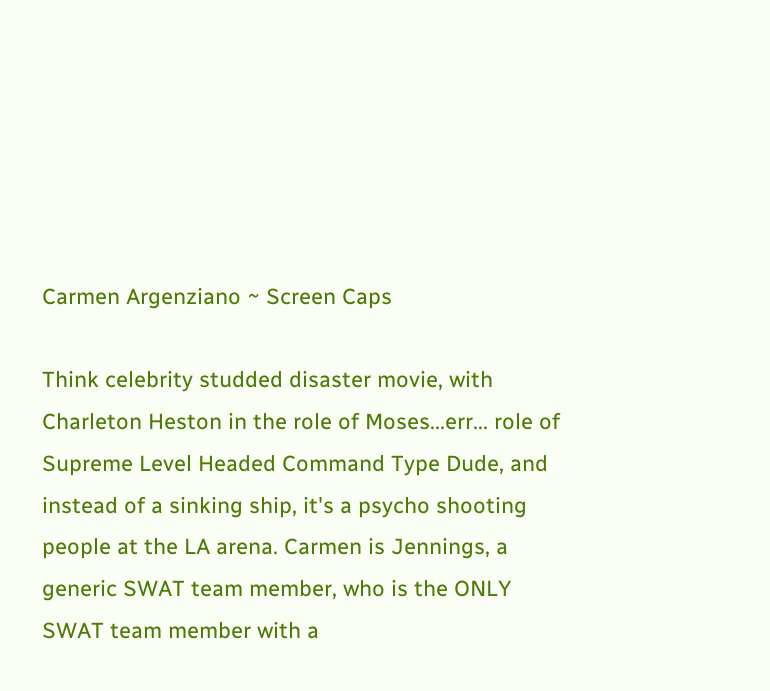Carmen Argenziano ~ Screen Caps

Think celebrity studded disaster movie, with Charleton Heston in the role of Moses...err... role of Supreme Level Headed Command Type Dude, and instead of a sinking ship, it's a psycho shooting people at the LA arena. Carmen is Jennings, a generic SWAT team member, who is the ONLY SWAT team member with a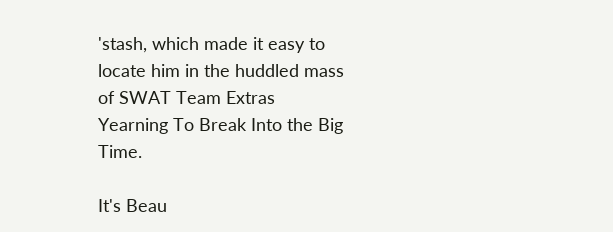'stash, which made it easy to locate him in the huddled mass of SWAT Team Extras Yearning To Break Into the Big Time.

It's Beau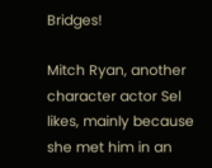Bridges!

Mitch Ryan, another character actor Sel likes, mainly because she met him in an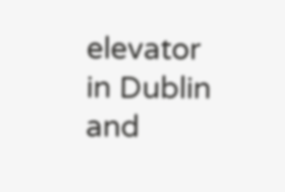elevator in Dublin and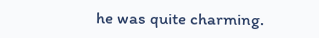he was quite charming.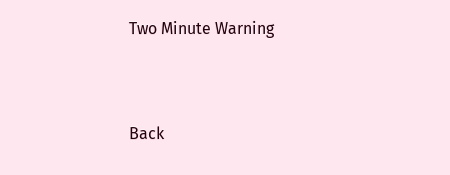Two Minute Warning



Back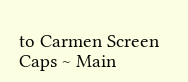to Carmen Screen Caps ~ Main